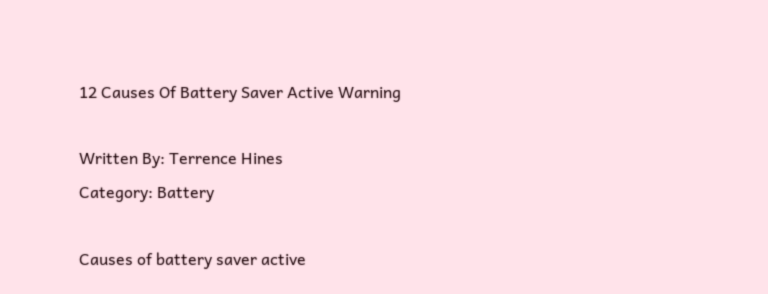12 Causes Of Battery Saver Active Warning

Written By: Terrence Hines
Category: Battery

Causes of battery saver active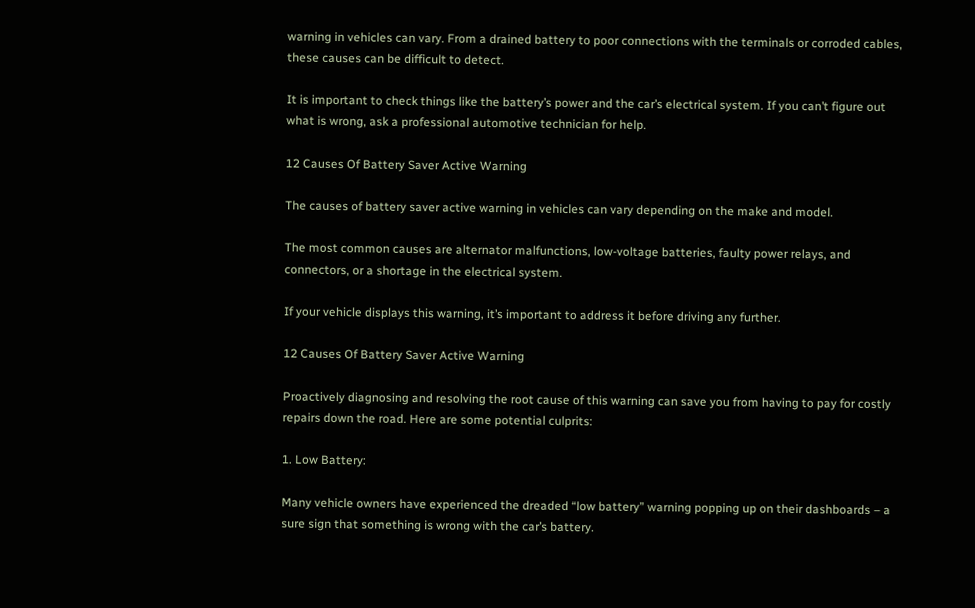warning in vehicles can vary. From a drained battery to poor connections with the terminals or corroded cables, these causes can be difficult to detect.

It is important to check things like the battery’s power and the car’s electrical system. If you can’t figure out what is wrong, ask a professional automotive technician for help.

12 Causes Of Battery Saver Active Warning

The causes of battery saver active warning in vehicles can vary depending on the make and model.

The most common causes are alternator malfunctions, low-voltage batteries, faulty power relays, and connectors, or a shortage in the electrical system.

If your vehicle displays this warning, it’s important to address it before driving any further.

12 Causes Of Battery Saver Active Warning

Proactively diagnosing and resolving the root cause of this warning can save you from having to pay for costly repairs down the road. Here are some potential culprits:

1. Low Battery:

Many vehicle owners have experienced the dreaded “low battery” warning popping up on their dashboards – a sure sign that something is wrong with the car’s battery.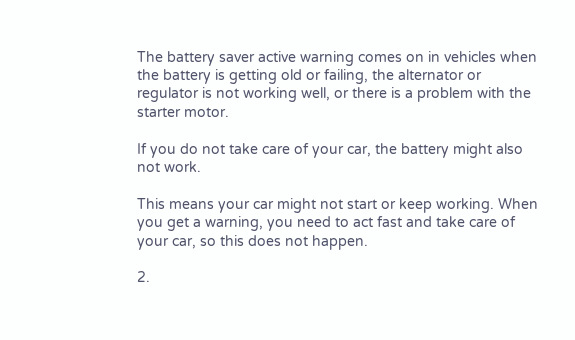The battery saver active warning comes on in vehicles when the battery is getting old or failing, the alternator or regulator is not working well, or there is a problem with the starter motor.

If you do not take care of your car, the battery might also not work.

This means your car might not start or keep working. When you get a warning, you need to act fast and take care of your car, so this does not happen.

2.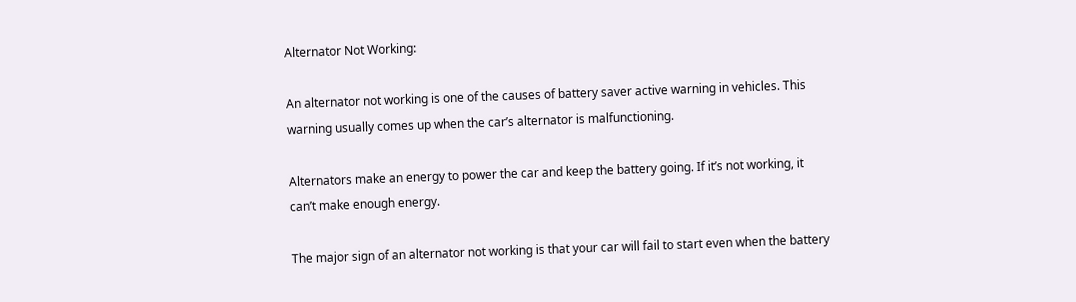Alternator Not Working:

An alternator not working is one of the causes of battery saver active warning in vehicles. This warning usually comes up when the car’s alternator is malfunctioning.

Alternators make an energy to power the car and keep the battery going. If it’s not working, it can’t make enough energy.

The major sign of an alternator not working is that your car will fail to start even when the battery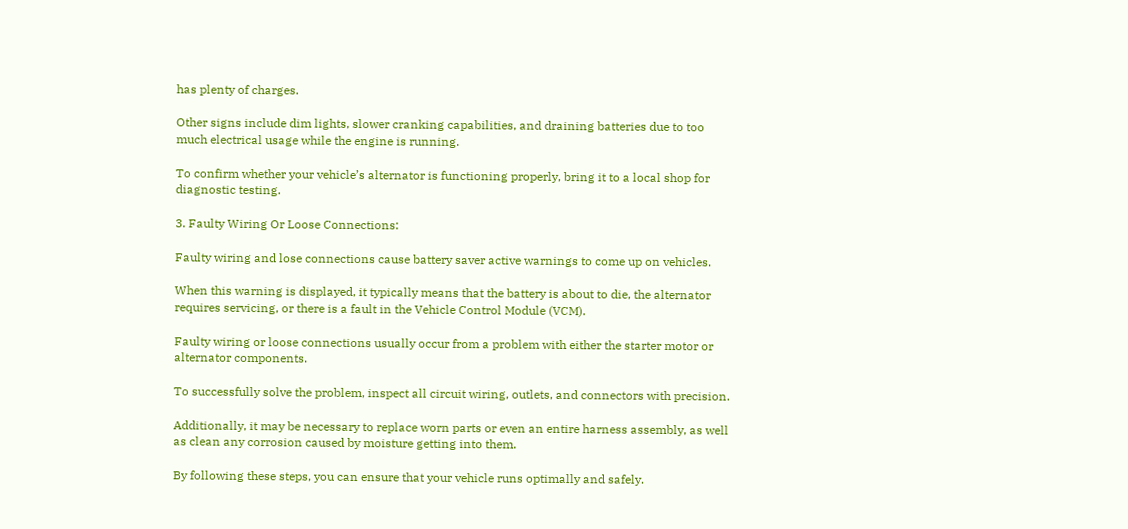has plenty of charges.

Other signs include dim lights, slower cranking capabilities, and draining batteries due to too much electrical usage while the engine is running.

To confirm whether your vehicle’s alternator is functioning properly, bring it to a local shop for diagnostic testing.

3. Faulty Wiring Or Loose Connections:

Faulty wiring and lose connections cause battery saver active warnings to come up on vehicles.

When this warning is displayed, it typically means that the battery is about to die, the alternator requires servicing, or there is a fault in the Vehicle Control Module (VCM).

Faulty wiring or loose connections usually occur from a problem with either the starter motor or alternator components.

To successfully solve the problem, inspect all circuit wiring, outlets, and connectors with precision.

Additionally, it may be necessary to replace worn parts or even an entire harness assembly, as well as clean any corrosion caused by moisture getting into them.

By following these steps, you can ensure that your vehicle runs optimally and safely.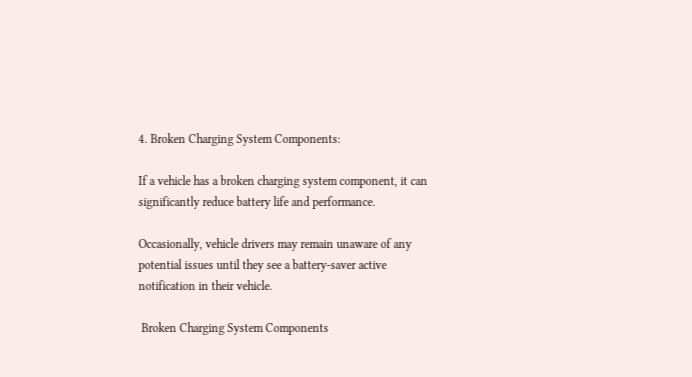4. Broken Charging System Components:

If a vehicle has a broken charging system component, it can significantly reduce battery life and performance.

Occasionally, vehicle drivers may remain unaware of any potential issues until they see a battery-saver active notification in their vehicle.

 Broken Charging System Components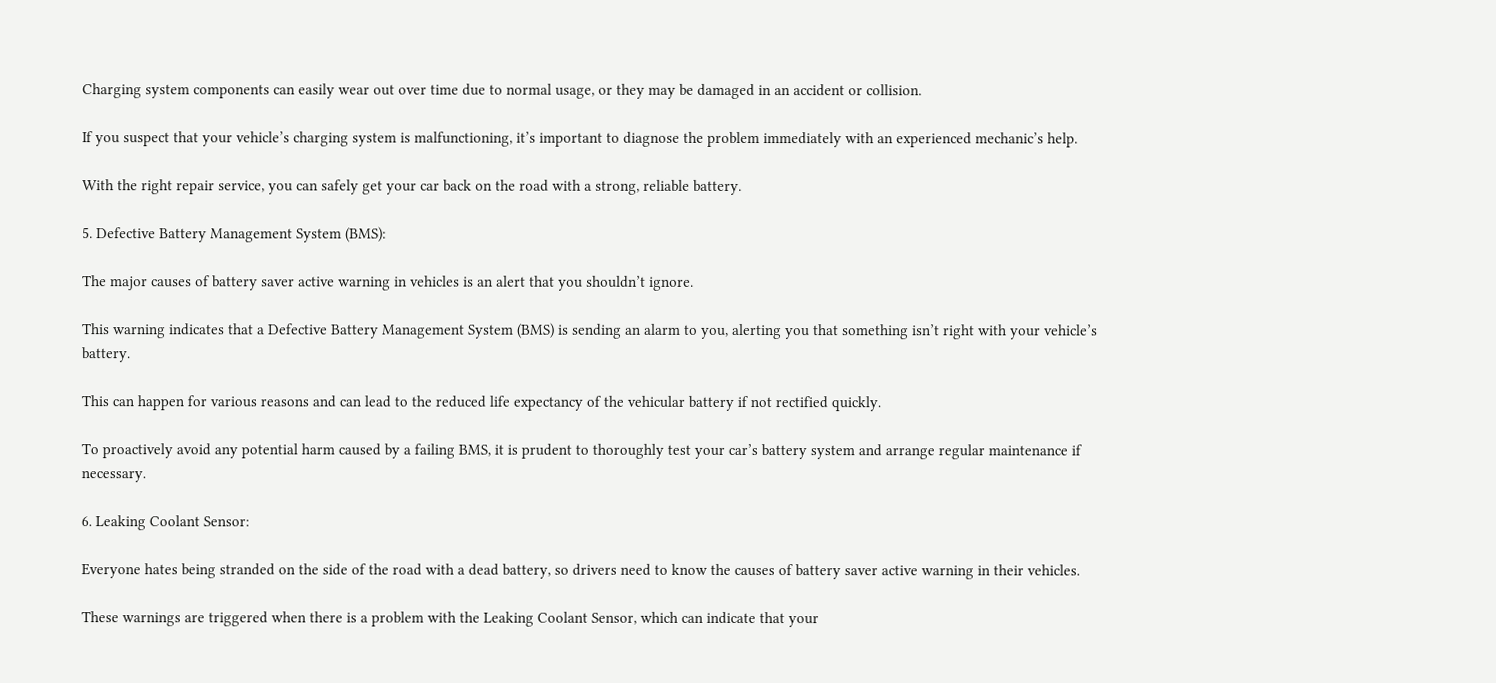Charging system components can easily wear out over time due to normal usage, or they may be damaged in an accident or collision.

If you suspect that your vehicle’s charging system is malfunctioning, it’s important to diagnose the problem immediately with an experienced mechanic’s help.

With the right repair service, you can safely get your car back on the road with a strong, reliable battery.

5. Defective Battery Management System (BMS):

The major causes of battery saver active warning in vehicles is an alert that you shouldn’t ignore.

This warning indicates that a Defective Battery Management System (BMS) is sending an alarm to you, alerting you that something isn’t right with your vehicle’s battery.

This can happen for various reasons and can lead to the reduced life expectancy of the vehicular battery if not rectified quickly.

To proactively avoid any potential harm caused by a failing BMS, it is prudent to thoroughly test your car’s battery system and arrange regular maintenance if necessary.

6. Leaking Coolant Sensor:

Everyone hates being stranded on the side of the road with a dead battery, so drivers need to know the causes of battery saver active warning in their vehicles.

These warnings are triggered when there is a problem with the Leaking Coolant Sensor, which can indicate that your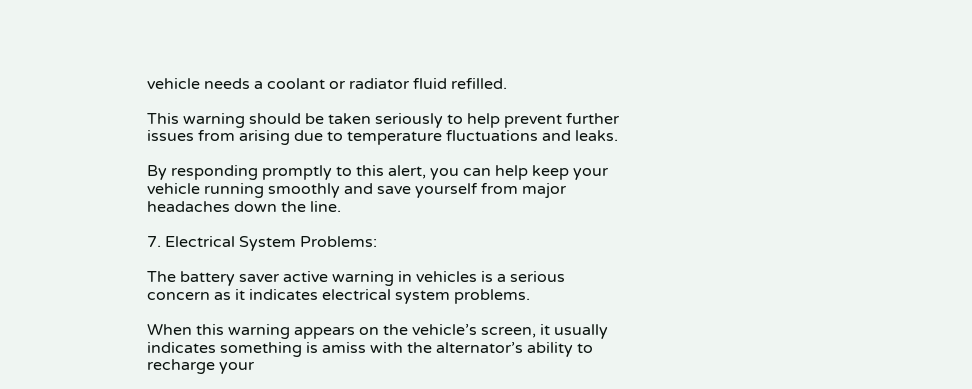vehicle needs a coolant or radiator fluid refilled.

This warning should be taken seriously to help prevent further issues from arising due to temperature fluctuations and leaks.

By responding promptly to this alert, you can help keep your vehicle running smoothly and save yourself from major headaches down the line.

7. Electrical System Problems:

The battery saver active warning in vehicles is a serious concern as it indicates electrical system problems.

When this warning appears on the vehicle’s screen, it usually indicates something is amiss with the alternator’s ability to recharge your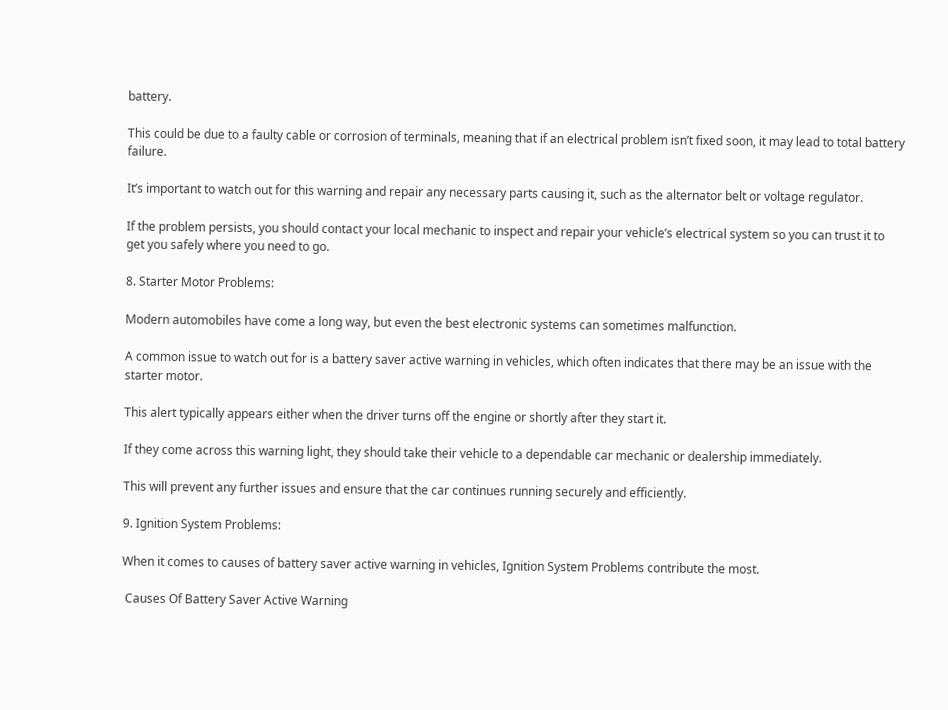battery.

This could be due to a faulty cable or corrosion of terminals, meaning that if an electrical problem isn’t fixed soon, it may lead to total battery failure.

It’s important to watch out for this warning and repair any necessary parts causing it, such as the alternator belt or voltage regulator.

If the problem persists, you should contact your local mechanic to inspect and repair your vehicle’s electrical system so you can trust it to get you safely where you need to go.

8. Starter Motor Problems:

Modern automobiles have come a long way, but even the best electronic systems can sometimes malfunction.

A common issue to watch out for is a battery saver active warning in vehicles, which often indicates that there may be an issue with the starter motor.

This alert typically appears either when the driver turns off the engine or shortly after they start it.

If they come across this warning light, they should take their vehicle to a dependable car mechanic or dealership immediately.

This will prevent any further issues and ensure that the car continues running securely and efficiently.

9. Ignition System Problems:

When it comes to causes of battery saver active warning in vehicles, Ignition System Problems contribute the most.

 Causes Of Battery Saver Active Warning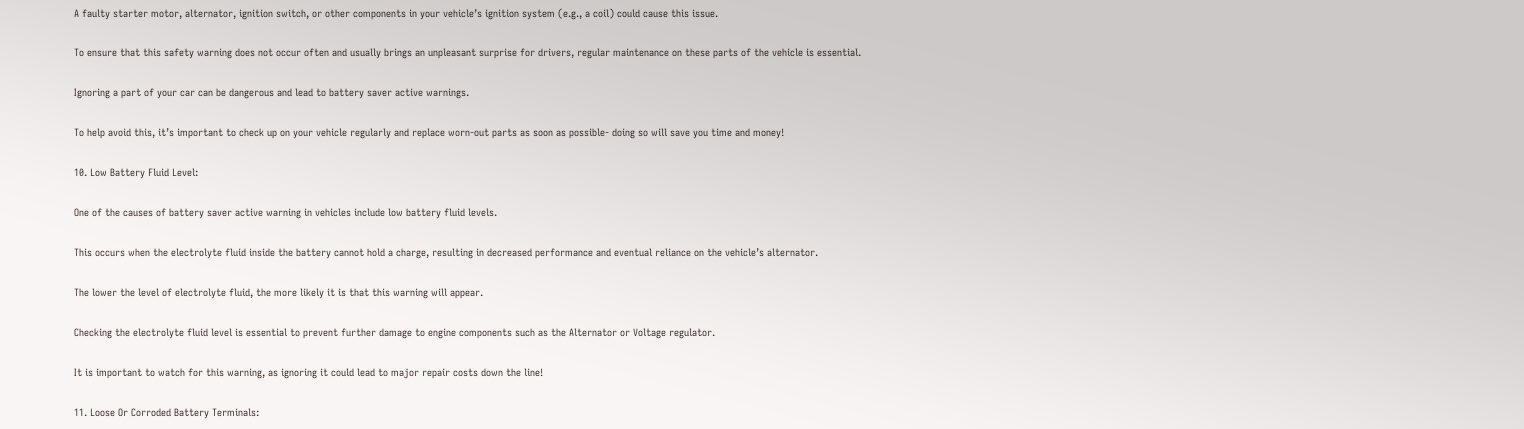A faulty starter motor, alternator, ignition switch, or other components in your vehicle’s ignition system (e.g., a coil) could cause this issue.

To ensure that this safety warning does not occur often and usually brings an unpleasant surprise for drivers, regular maintenance on these parts of the vehicle is essential.

Ignoring a part of your car can be dangerous and lead to battery saver active warnings.

To help avoid this, it’s important to check up on your vehicle regularly and replace worn-out parts as soon as possible- doing so will save you time and money!

10. Low Battery Fluid Level:

One of the causes of battery saver active warning in vehicles include low battery fluid levels.

This occurs when the electrolyte fluid inside the battery cannot hold a charge, resulting in decreased performance and eventual reliance on the vehicle’s alternator.

The lower the level of electrolyte fluid, the more likely it is that this warning will appear.

Checking the electrolyte fluid level is essential to prevent further damage to engine components such as the Alternator or Voltage regulator.

It is important to watch for this warning, as ignoring it could lead to major repair costs down the line!

11. Loose Or Corroded Battery Terminals: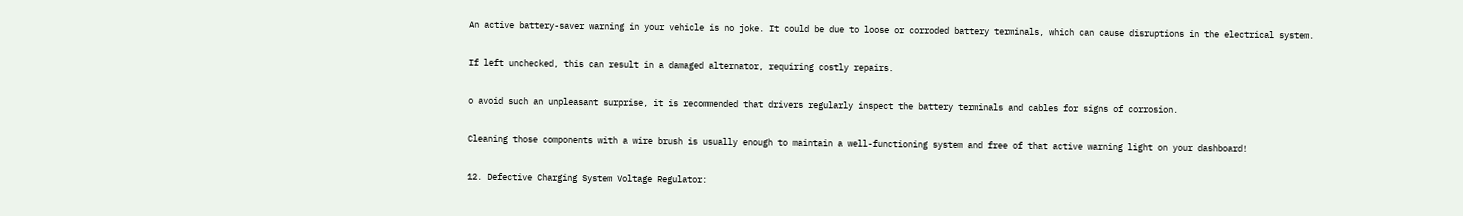An active battery-saver warning in your vehicle is no joke. It could be due to loose or corroded battery terminals, which can cause disruptions in the electrical system.

If left unchecked, this can result in a damaged alternator, requiring costly repairs.

o avoid such an unpleasant surprise, it is recommended that drivers regularly inspect the battery terminals and cables for signs of corrosion.

Cleaning those components with a wire brush is usually enough to maintain a well-functioning system and free of that active warning light on your dashboard!

12. Defective Charging System Voltage Regulator: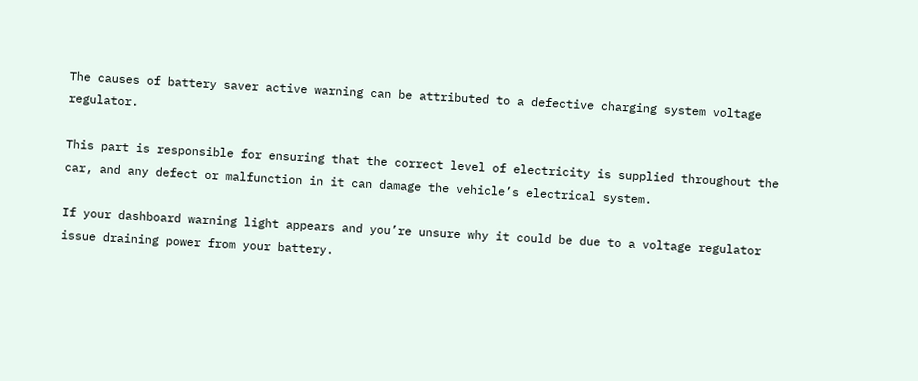The causes of battery saver active warning can be attributed to a defective charging system voltage regulator.

This part is responsible for ensuring that the correct level of electricity is supplied throughout the car, and any defect or malfunction in it can damage the vehicle’s electrical system.

If your dashboard warning light appears and you’re unsure why it could be due to a voltage regulator issue draining power from your battery.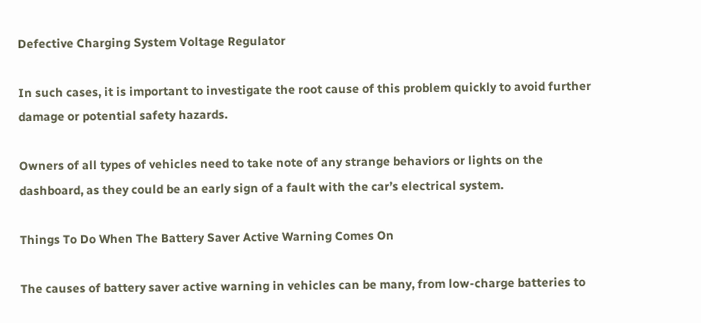Defective Charging System Voltage Regulator

In such cases, it is important to investigate the root cause of this problem quickly to avoid further damage or potential safety hazards.

Owners of all types of vehicles need to take note of any strange behaviors or lights on the dashboard, as they could be an early sign of a fault with the car’s electrical system.

Things To Do When The Battery Saver Active Warning Comes On

The causes of battery saver active warning in vehicles can be many, from low-charge batteries to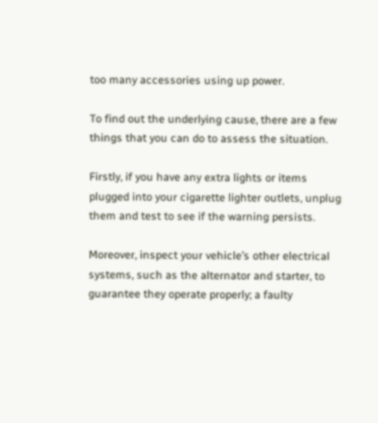too many accessories using up power.

To find out the underlying cause, there are a few things that you can do to assess the situation.

Firstly, if you have any extra lights or items plugged into your cigarette lighter outlets, unplug them and test to see if the warning persists.

Moreover, inspect your vehicle’s other electrical systems, such as the alternator and starter, to guarantee they operate properly; a faulty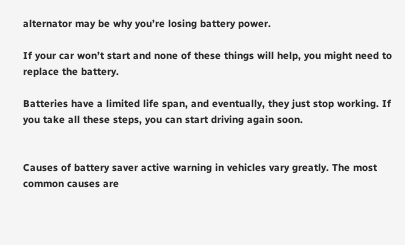alternator may be why you’re losing battery power.

If your car won’t start and none of these things will help, you might need to replace the battery.

Batteries have a limited life span, and eventually, they just stop working. If you take all these steps, you can start driving again soon.


Causes of battery saver active warning in vehicles vary greatly. The most common causes are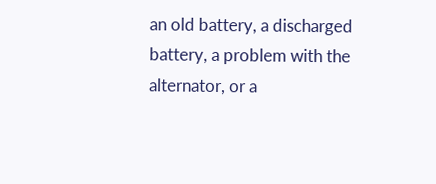an old battery, a discharged battery, a problem with the alternator, or a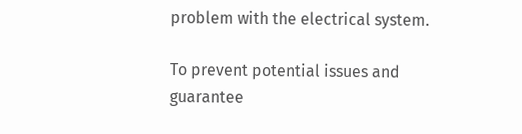problem with the electrical system.

To prevent potential issues and guarantee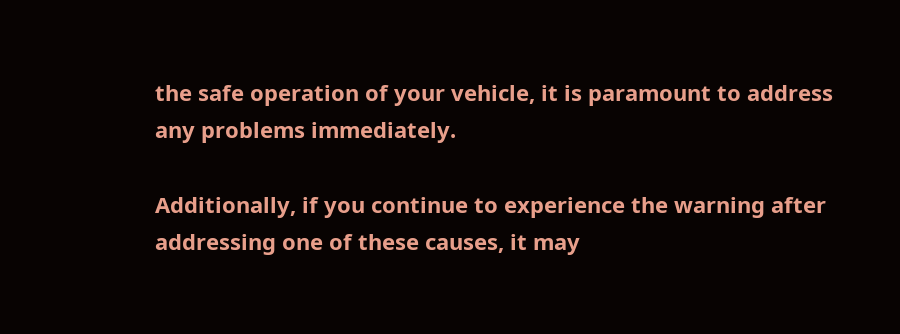the safe operation of your vehicle, it is paramount to address any problems immediately.

Additionally, if you continue to experience the warning after addressing one of these causes, it may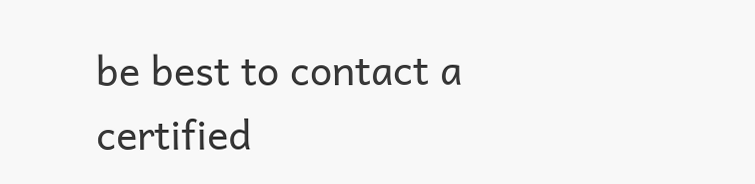be best to contact a certified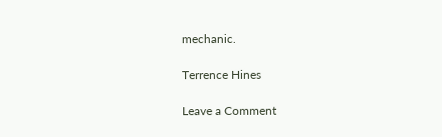mechanic.

Terrence Hines

Leave a Comment